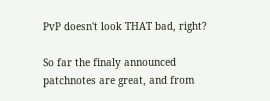PvP doesn't look THAT bad, right?

So far the finaly announced patchnotes are great, and from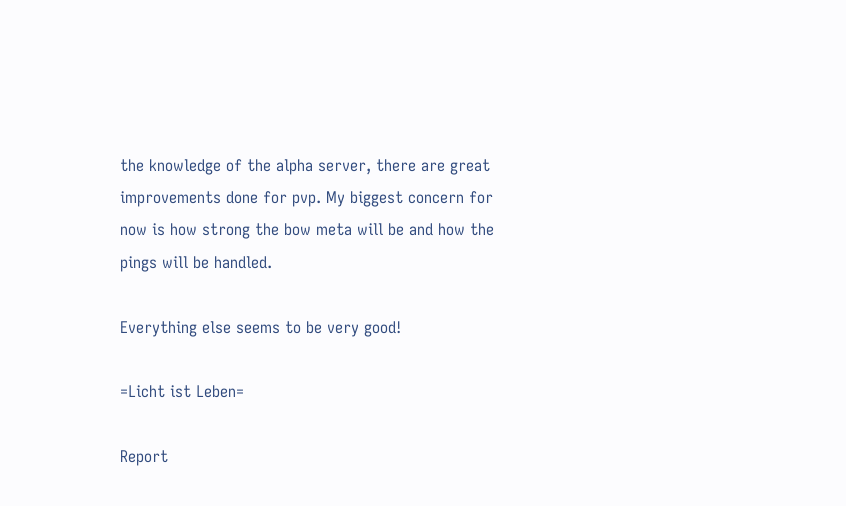the knowledge of the alpha server, there are great improvements done for pvp. My biggest concern for now is how strong the bow meta will be and how the pings will be handled.

Everything else seems to be very good!

=Licht ist Leben=

Report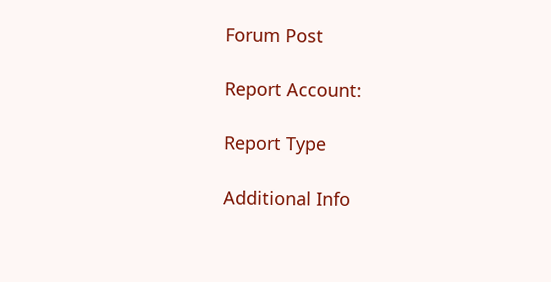Forum Post

Report Account:

Report Type

Additional Info